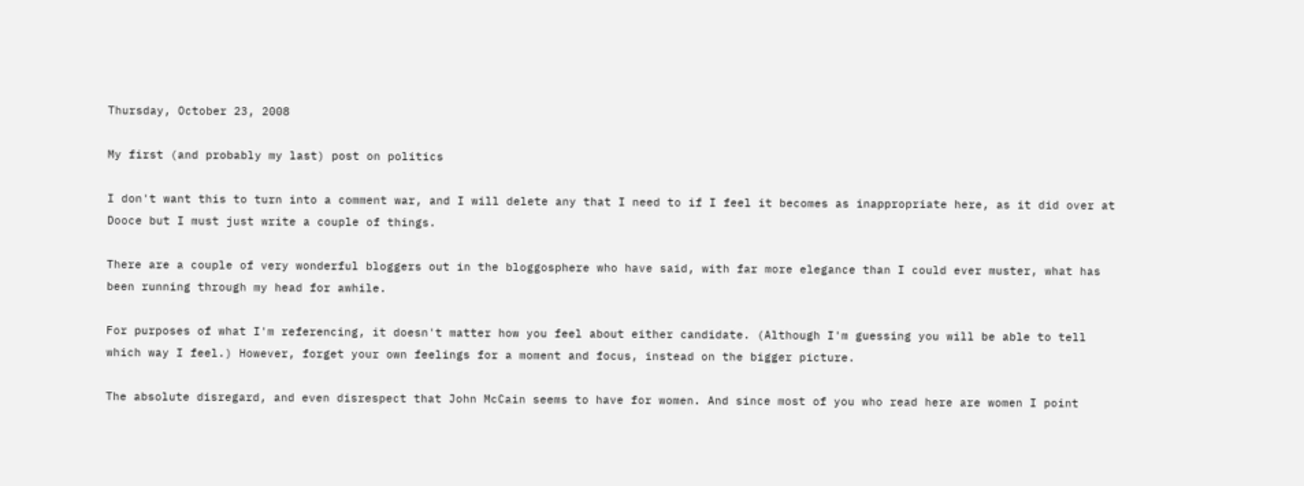Thursday, October 23, 2008

My first (and probably my last) post on politics

I don't want this to turn into a comment war, and I will delete any that I need to if I feel it becomes as inappropriate here, as it did over at Dooce but I must just write a couple of things.

There are a couple of very wonderful bloggers out in the bloggosphere who have said, with far more elegance than I could ever muster, what has been running through my head for awhile.

For purposes of what I'm referencing, it doesn't matter how you feel about either candidate. (Although I'm guessing you will be able to tell which way I feel.) However, forget your own feelings for a moment and focus, instead on the bigger picture.

The absolute disregard, and even disrespect that John McCain seems to have for women. And since most of you who read here are women I point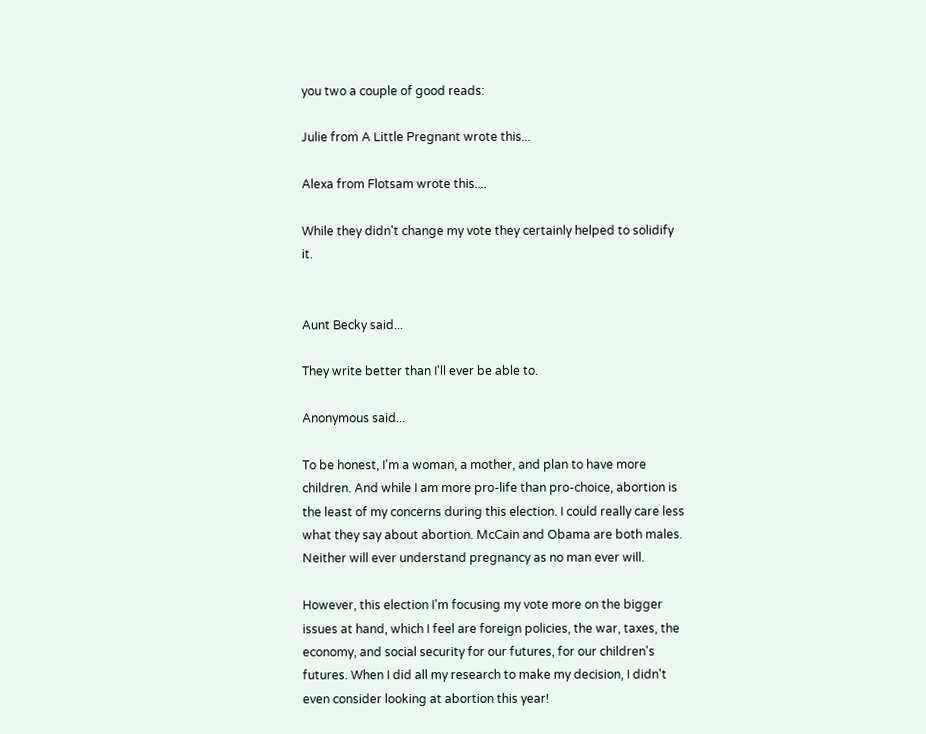you two a couple of good reads:

Julie from A Little Pregnant wrote this...

Alexa from Flotsam wrote this....

While they didn't change my vote they certainly helped to solidify it.


Aunt Becky said...

They write better than I'll ever be able to.

Anonymous said...

To be honest, I'm a woman, a mother, and plan to have more children. And while I am more pro-life than pro-choice, abortion is the least of my concerns during this election. I could really care less what they say about abortion. McCain and Obama are both males. Neither will ever understand pregnancy as no man ever will.

However, this election I'm focusing my vote more on the bigger issues at hand, which I feel are foreign policies, the war, taxes, the economy, and social security for our futures, for our children's futures. When I did all my research to make my decision, I didn't even consider looking at abortion this year!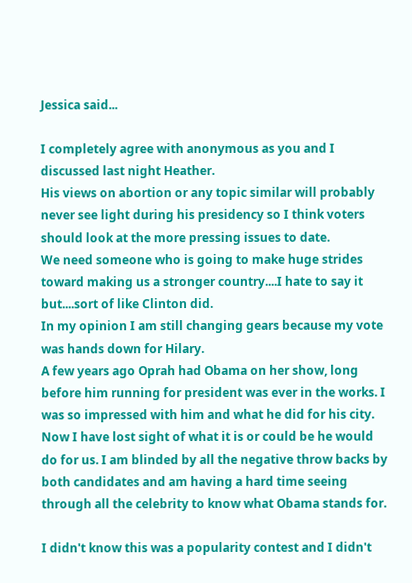Jessica said...

I completely agree with anonymous as you and I discussed last night Heather.
His views on abortion or any topic similar will probably never see light during his presidency so I think voters should look at the more pressing issues to date.
We need someone who is going to make huge strides toward making us a stronger country....I hate to say it but....sort of like Clinton did.
In my opinion I am still changing gears because my vote was hands down for Hilary.
A few years ago Oprah had Obama on her show, long before him running for president was ever in the works. I was so impressed with him and what he did for his city.
Now I have lost sight of what it is or could be he would do for us. I am blinded by all the negative throw backs by both candidates and am having a hard time seeing through all the celebrity to know what Obama stands for.

I didn't know this was a popularity contest and I didn't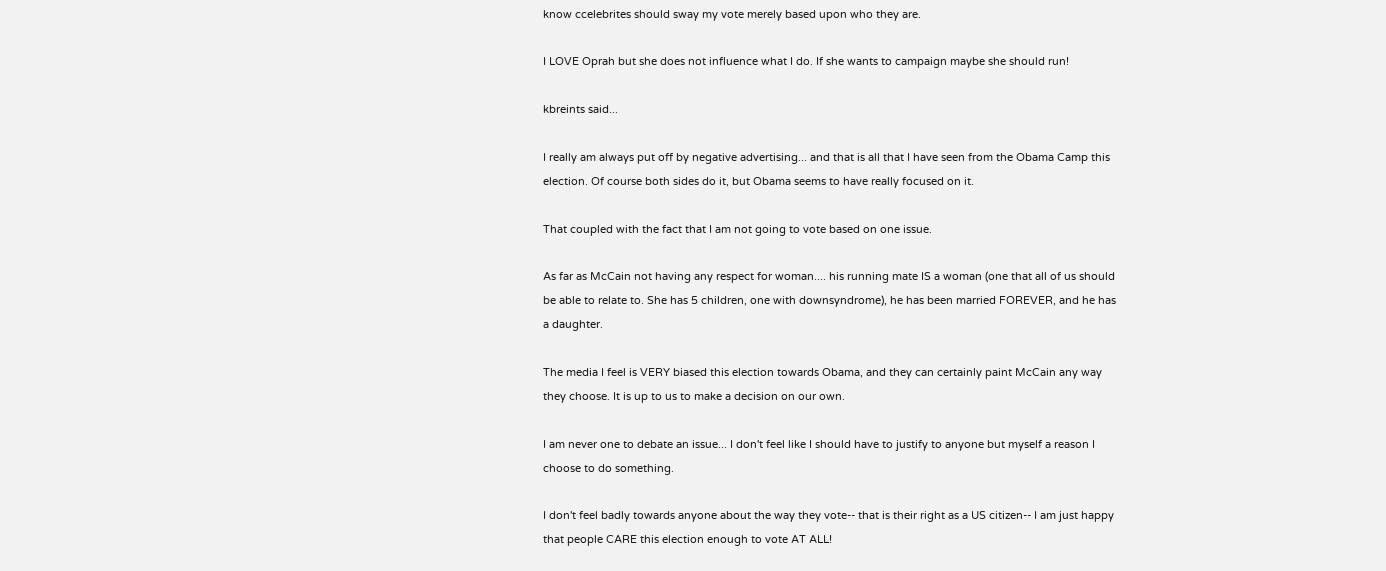know ccelebrites should sway my vote merely based upon who they are.

I LOVE Oprah but she does not influence what I do. If she wants to campaign maybe she should run!

kbreints said...

I really am always put off by negative advertising... and that is all that I have seen from the Obama Camp this election. Of course both sides do it, but Obama seems to have really focused on it.

That coupled with the fact that I am not going to vote based on one issue.

As far as McCain not having any respect for woman.... his running mate IS a woman (one that all of us should be able to relate to. She has 5 children, one with downsyndrome), he has been married FOREVER, and he has a daughter.

The media I feel is VERY biased this election towards Obama, and they can certainly paint McCain any way they choose. It is up to us to make a decision on our own.

I am never one to debate an issue... I don't feel like I should have to justify to anyone but myself a reason I choose to do something.

I don't feel badly towards anyone about the way they vote-- that is their right as a US citizen-- I am just happy that people CARE this election enough to vote AT ALL!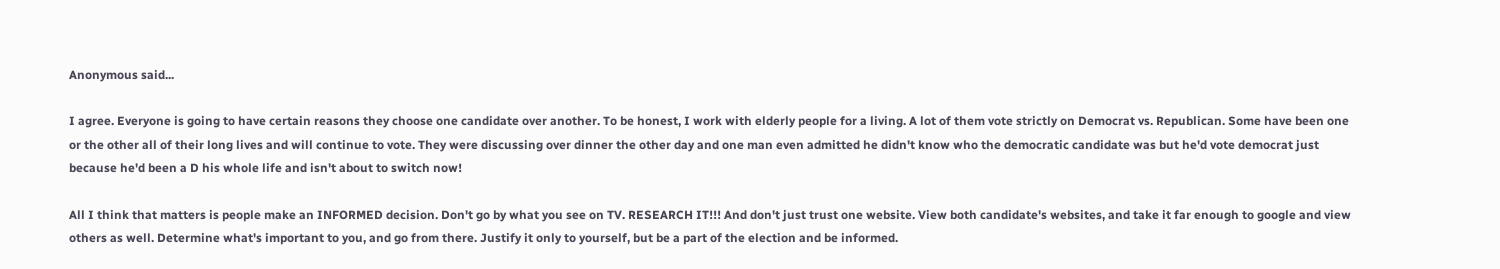Anonymous said...

I agree. Everyone is going to have certain reasons they choose one candidate over another. To be honest, I work with elderly people for a living. A lot of them vote strictly on Democrat vs. Republican. Some have been one or the other all of their long lives and will continue to vote. They were discussing over dinner the other day and one man even admitted he didn't know who the democratic candidate was but he'd vote democrat just because he'd been a D his whole life and isn't about to switch now!

All I think that matters is people make an INFORMED decision. Don't go by what you see on TV. RESEARCH IT!!! And don't just trust one website. View both candidate's websites, and take it far enough to google and view others as well. Determine what's important to you, and go from there. Justify it only to yourself, but be a part of the election and be informed.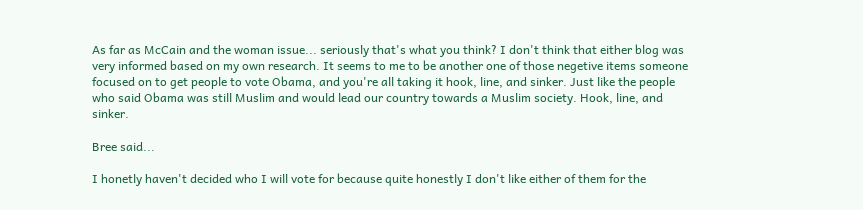As far as McCain and the woman issue... seriously that's what you think? I don't think that either blog was very informed based on my own research. It seems to me to be another one of those negetive items someone focused on to get people to vote Obama, and you're all taking it hook, line, and sinker. Just like the people who said Obama was still Muslim and would lead our country towards a Muslim society. Hook, line, and sinker.

Bree said...

I honetly haven't decided who I will vote for because quite honestly I don't like either of them for the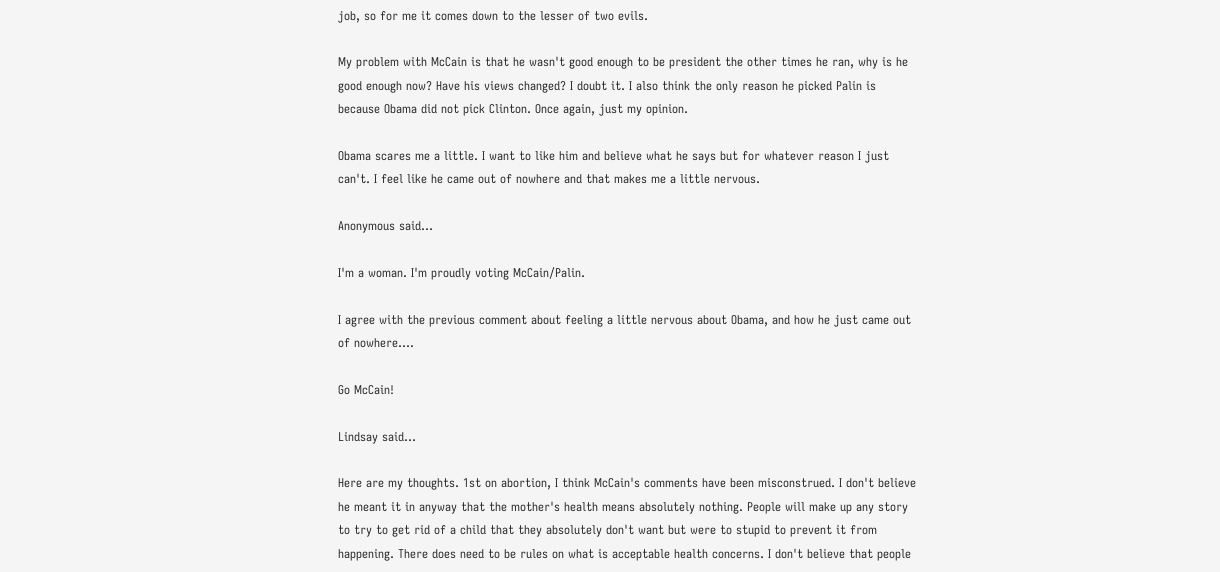job, so for me it comes down to the lesser of two evils.

My problem with McCain is that he wasn't good enough to be president the other times he ran, why is he good enough now? Have his views changed? I doubt it. I also think the only reason he picked Palin is because Obama did not pick Clinton. Once again, just my opinion.

Obama scares me a little. I want to like him and believe what he says but for whatever reason I just can't. I feel like he came out of nowhere and that makes me a little nervous.

Anonymous said...

I'm a woman. I'm proudly voting McCain/Palin.

I agree with the previous comment about feeling a little nervous about Obama, and how he just came out of nowhere....

Go McCain!

Lindsay said...

Here are my thoughts. 1st on abortion, I think McCain's comments have been misconstrued. I don't believe he meant it in anyway that the mother's health means absolutely nothing. People will make up any story to try to get rid of a child that they absolutely don't want but were to stupid to prevent it from happening. There does need to be rules on what is acceptable health concerns. I don't believe that people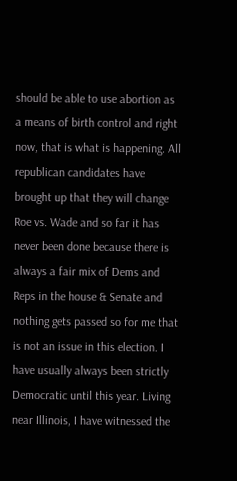should be able to use abortion as a means of birth control and right now, that is what is happening. All republican candidates have brought up that they will change Roe vs. Wade and so far it has never been done because there is always a fair mix of Dems and Reps in the house & Senate and nothing gets passed so for me that is not an issue in this election. I have usually always been strictly Democratic until this year. Living near Illinois, I have witnessed the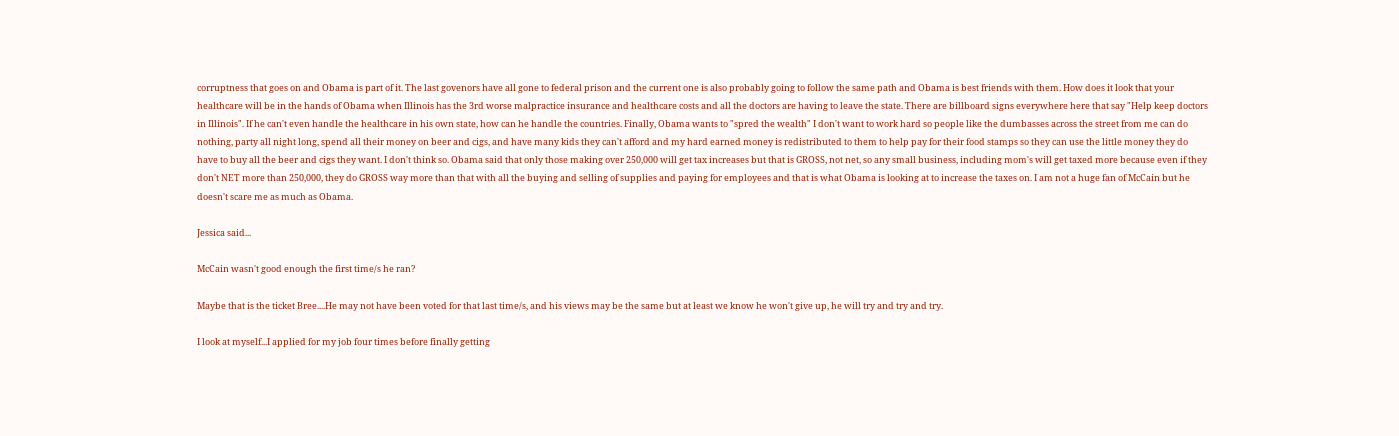corruptness that goes on and Obama is part of it. The last govenors have all gone to federal prison and the current one is also probably going to follow the same path and Obama is best friends with them. How does it look that your healthcare will be in the hands of Obama when Illinois has the 3rd worse malpractice insurance and healthcare costs and all the doctors are having to leave the state. There are billboard signs everywhere here that say "Help keep doctors in Illinois". If he can't even handle the healthcare in his own state, how can he handle the countries. Finally, Obama wants to "spred the wealth" I don't want to work hard so people like the dumbasses across the street from me can do nothing, party all night long, spend all their money on beer and cigs, and have many kids they can't afford and my hard earned money is redistributed to them to help pay for their food stamps so they can use the little money they do have to buy all the beer and cigs they want. I don't think so. Obama said that only those making over 250,000 will get tax increases but that is GROSS, not net, so any small business, including mom's will get taxed more because even if they don't NET more than 250,000, they do GROSS way more than that with all the buying and selling of supplies and paying for employees and that is what Obama is looking at to increase the taxes on. I am not a huge fan of McCain but he doesn't scare me as much as Obama.

Jessica said...

McCain wasn't good enough the first time/s he ran?

Maybe that is the ticket Bree....He may not have been voted for that last time/s, and his views may be the same but at least we know he won't give up, he will try and try and try.

I look at myself...I applied for my job four times before finally getting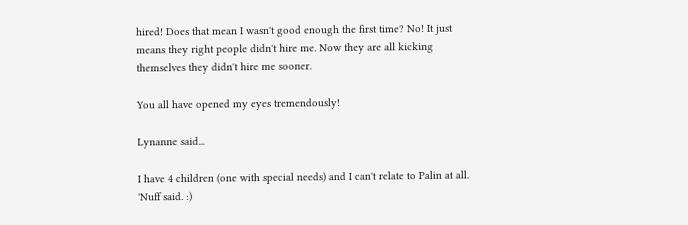hired! Does that mean I wasn't good enough the first time? No! It just means they right people didn't hire me. Now they are all kicking themselves they didn't hire me sooner.

You all have opened my eyes tremendously!

Lynanne said...

I have 4 children (one with special needs) and I can't relate to Palin at all. 'Nuff said. :)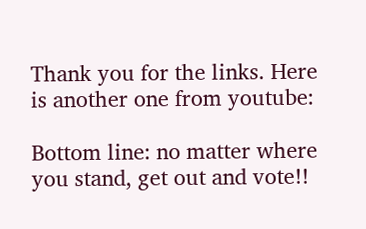Thank you for the links. Here is another one from youtube:

Bottom line: no matter where you stand, get out and vote!!